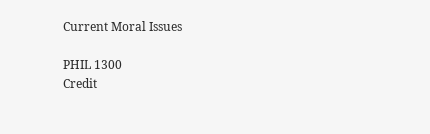Current Moral Issues

PHIL 1300
Credit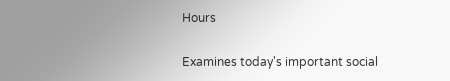Hours

Examines today's important social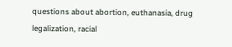questions about abortion, euthanasia, drug legalization, racial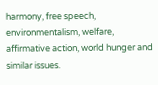harmony, free speech, environmentalism, welfare, affirmative action, world hunger and similar issues.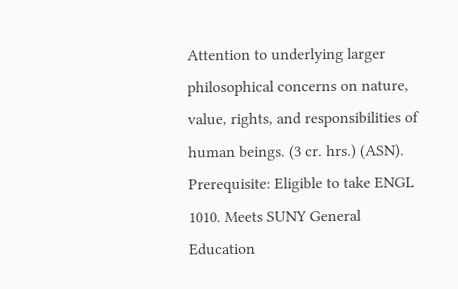Attention to underlying larger philosophical concerns on nature, value, rights, and responsibilities of human beings. (3 cr. hrs.) (ASN).
Prerequisite: Eligible to take ENGL 1010. Meets SUNY General Education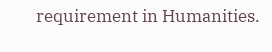requirement in Humanities.